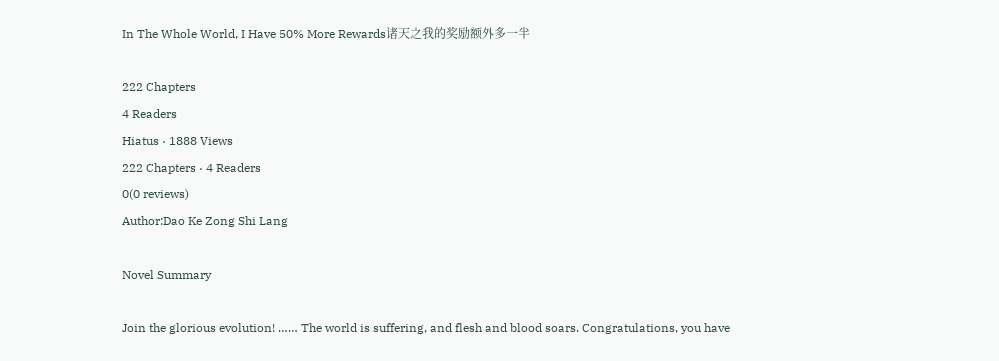In The Whole World, I Have 50% More Rewards诸天之我的奖励额外多一半

222 Chapters
4 Readers
Hiatus · 1888 Views
222 Chapters · 4 Readers
0(0 reviews)
Author:Dao Ke Zong Shi Lang

Novel Summary

Join the glorious evolution! …… The world is suffering, and flesh and blood soars. Congratulations, you have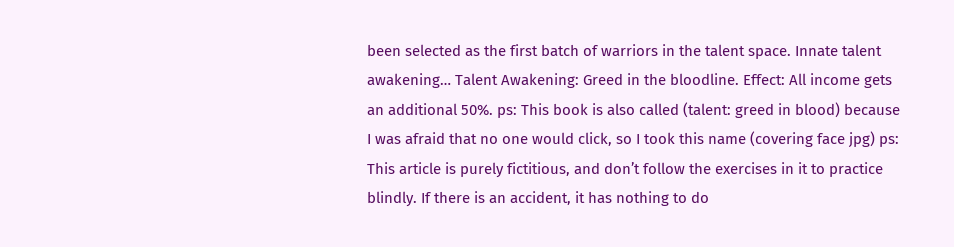been selected as the first batch of warriors in the talent space. Innate talent awakening… Talent Awakening: Greed in the bloodline. Effect: All income gets an additional 50%. ps: This book is also called (talent: greed in blood) because I was afraid that no one would click, so I took this name (covering face jpg) ps: This article is purely fictitious, and don’t follow the exercises in it to practice blindly. If there is an accident, it has nothing to do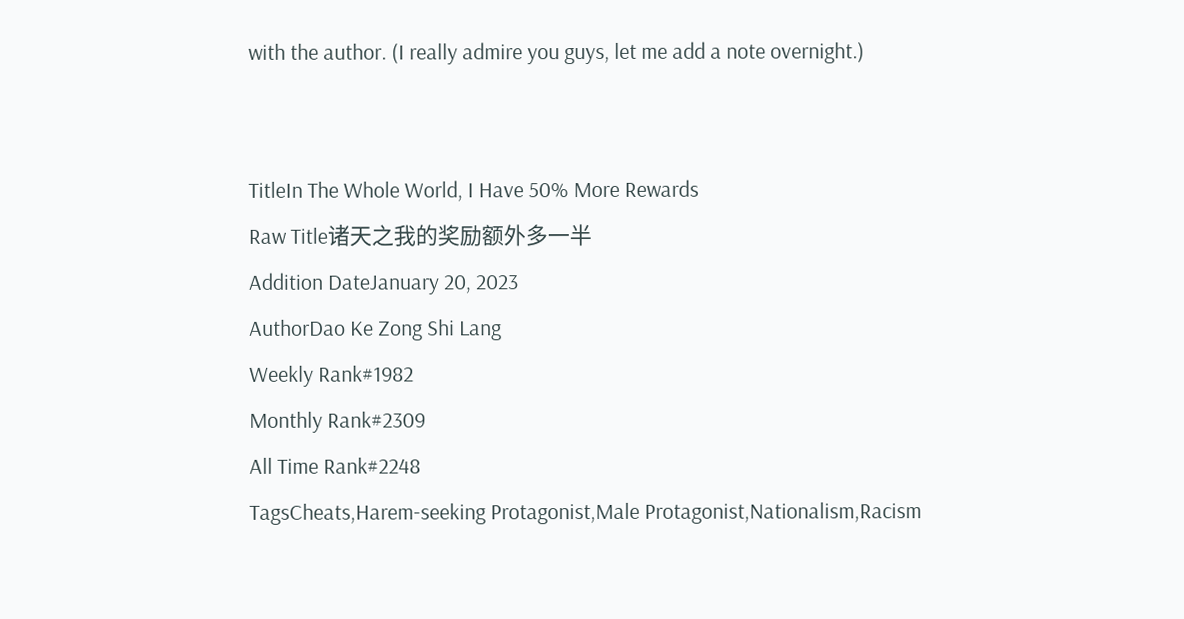with the author. (I really admire you guys, let me add a note overnight.)


TitleIn The Whole World, I Have 50% More Rewards
Raw Title诸天之我的奖励额外多一半
Addition DateJanuary 20, 2023
AuthorDao Ke Zong Shi Lang
Weekly Rank#1982
Monthly Rank#2309
All Time Rank#2248
TagsCheats,Harem-seeking Protagonist,Male Protagonist,Nationalism,Racism